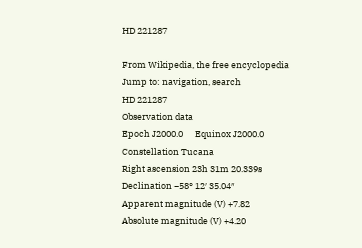HD 221287

From Wikipedia, the free encyclopedia
Jump to: navigation, search
HD 221287
Observation data
Epoch J2000.0      Equinox J2000.0
Constellation Tucana
Right ascension 23h 31m 20.339s
Declination −58° 12′ 35.04″
Apparent magnitude (V) +7.82
Absolute magnitude (V) +4.20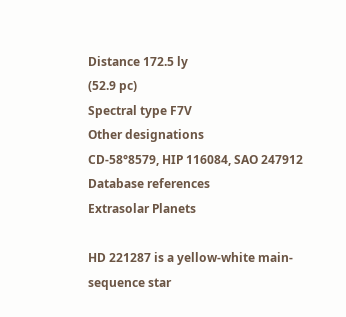Distance 172.5 ly
(52.9 pc)
Spectral type F7V
Other designations
CD-58°8579, HIP 116084, SAO 247912
Database references
Extrasolar Planets

HD 221287 is a yellow-white main-sequence star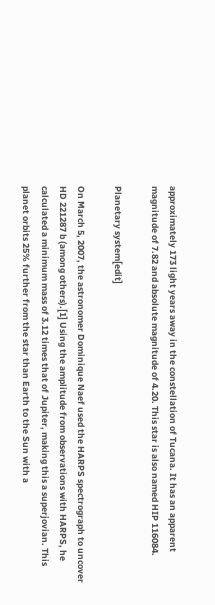approximately 173 light years away in the constellation of Tucana. It has an apparent magnitude of 7.82 and absolute magnitude of 4.20. This star is also named HIP 116084.

Planetary system[edit]

On March 5, 2007, the astronomer Dominique Naef used the HARPS spectrograph to uncover HD 221287 b (among others).[1] Using the amplitude from observations with HARPS, he calculated a minimum mass of 3.12 times that of Jupiter, making this a superjovian. This planet orbits 25% further from the star than Earth to the Sun with a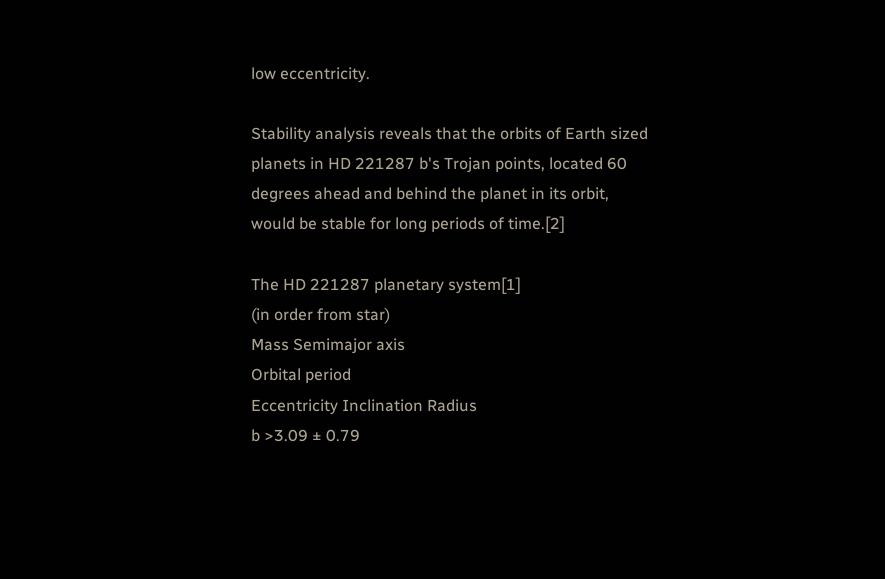low eccentricity.

Stability analysis reveals that the orbits of Earth sized planets in HD 221287 b's Trojan points, located 60 degrees ahead and behind the planet in its orbit, would be stable for long periods of time.[2]

The HD 221287 planetary system[1]
(in order from star)
Mass Semimajor axis
Orbital period
Eccentricity Inclination Radius
b >3.09 ± 0.79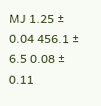MJ 1.25 ± 0.04 456.1 ± 6.5 0.08 ± 0.11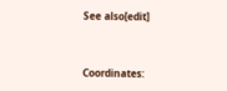See also[edit]


Coordinates: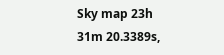Sky map 23h 31m 20.3389s,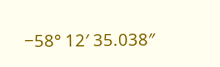−58° 12′ 35.038″